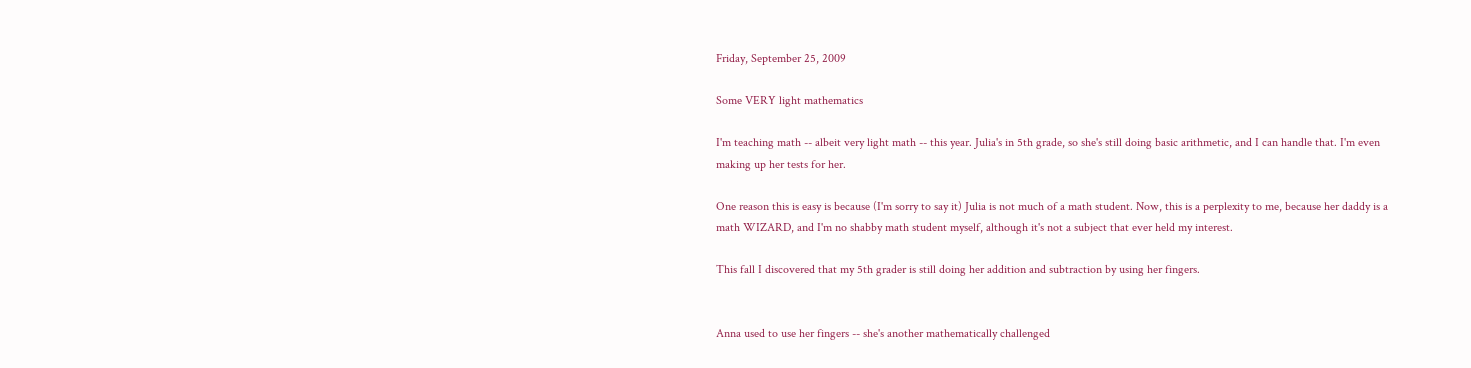Friday, September 25, 2009

Some VERY light mathematics

I'm teaching math -- albeit very light math -- this year. Julia's in 5th grade, so she's still doing basic arithmetic, and I can handle that. I'm even making up her tests for her.

One reason this is easy is because (I'm sorry to say it) Julia is not much of a math student. Now, this is a perplexity to me, because her daddy is a math WIZARD, and I'm no shabby math student myself, although it's not a subject that ever held my interest.

This fall I discovered that my 5th grader is still doing her addition and subtraction by using her fingers.


Anna used to use her fingers -- she's another mathematically challenged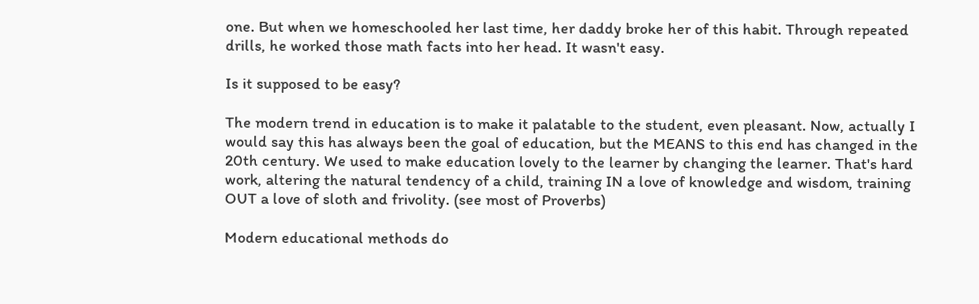one. But when we homeschooled her last time, her daddy broke her of this habit. Through repeated drills, he worked those math facts into her head. It wasn't easy.

Is it supposed to be easy?

The modern trend in education is to make it palatable to the student, even pleasant. Now, actually I would say this has always been the goal of education, but the MEANS to this end has changed in the 20th century. We used to make education lovely to the learner by changing the learner. That's hard work, altering the natural tendency of a child, training IN a love of knowledge and wisdom, training OUT a love of sloth and frivolity. (see most of Proverbs)

Modern educational methods do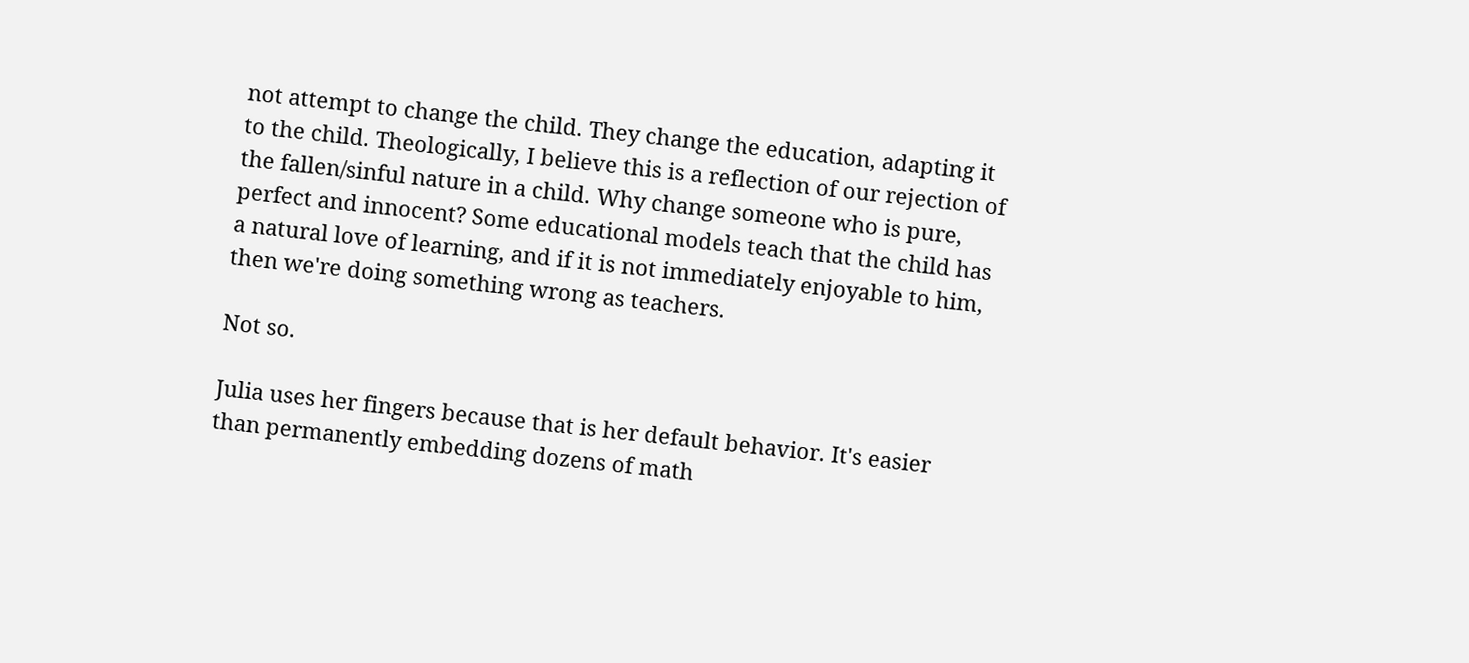not attempt to change the child. They change the education, adapting it to the child. Theologically, I believe this is a reflection of our rejection of the fallen/sinful nature in a child. Why change someone who is pure, perfect and innocent? Some educational models teach that the child has a natural love of learning, and if it is not immediately enjoyable to him, then we're doing something wrong as teachers.

Not so.

Julia uses her fingers because that is her default behavior. It's easier than permanently embedding dozens of math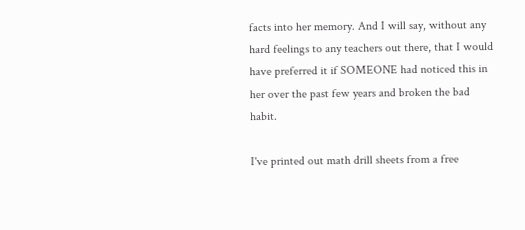facts into her memory. And I will say, without any hard feelings to any teachers out there, that I would have preferred it if SOMEONE had noticed this in her over the past few years and broken the bad habit.

I've printed out math drill sheets from a free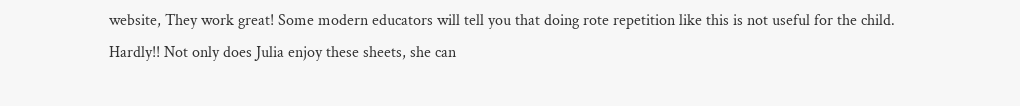website, They work great! Some modern educators will tell you that doing rote repetition like this is not useful for the child. Hardly!! Not only does Julia enjoy these sheets, she can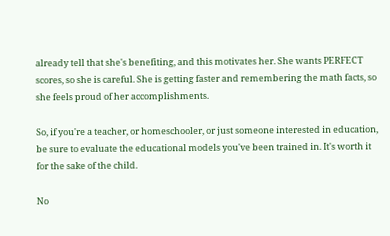already tell that she's benefiting, and this motivates her. She wants PERFECT scores, so she is careful. She is getting faster and remembering the math facts, so she feels proud of her accomplishments.

So, if you're a teacher, or homeschooler, or just someone interested in education, be sure to evaluate the educational models you've been trained in. It's worth it for the sake of the child.

No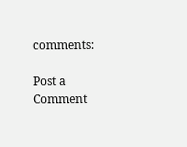comments:

Post a Comment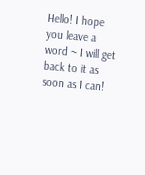Hello! I hope you leave a word ~ I will get back to it as soon as I can!